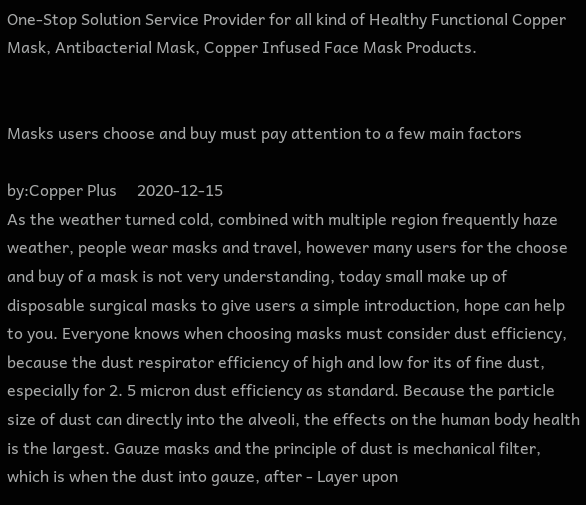One-Stop Solution Service Provider for all kind of Healthy Functional Copper Mask, Antibacterial Mask, Copper Infused Face Mask Products.


Masks users choose and buy must pay attention to a few main factors

by:Copper Plus     2020-12-15
As the weather turned cold, combined with multiple region frequently haze weather, people wear masks and travel, however many users for the choose and buy of a mask is not very understanding, today small make up of disposable surgical masks to give users a simple introduction, hope can help to you. Everyone knows when choosing masks must consider dust efficiency, because the dust respirator efficiency of high and low for its of fine dust, especially for 2. 5 micron dust efficiency as standard. Because the particle size of dust can directly into the alveoli, the effects on the human body health is the largest. Gauze masks and the principle of dust is mechanical filter, which is when the dust into gauze, after - Layer upon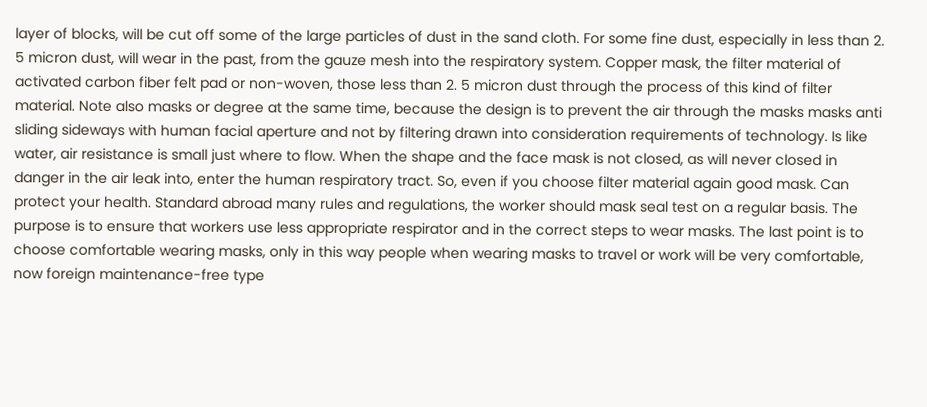layer of blocks, will be cut off some of the large particles of dust in the sand cloth. For some fine dust, especially in less than 2. 5 micron dust, will wear in the past, from the gauze mesh into the respiratory system. Copper mask, the filter material of activated carbon fiber felt pad or non-woven, those less than 2. 5 micron dust through the process of this kind of filter material. Note also masks or degree at the same time, because the design is to prevent the air through the masks masks anti sliding sideways with human facial aperture and not by filtering drawn into consideration requirements of technology. Is like water, air resistance is small just where to flow. When the shape and the face mask is not closed, as will never closed in danger in the air leak into, enter the human respiratory tract. So, even if you choose filter material again good mask. Can protect your health. Standard abroad many rules and regulations, the worker should mask seal test on a regular basis. The purpose is to ensure that workers use less appropriate respirator and in the correct steps to wear masks. The last point is to choose comfortable wearing masks, only in this way people when wearing masks to travel or work will be very comfortable, now foreign maintenance-free type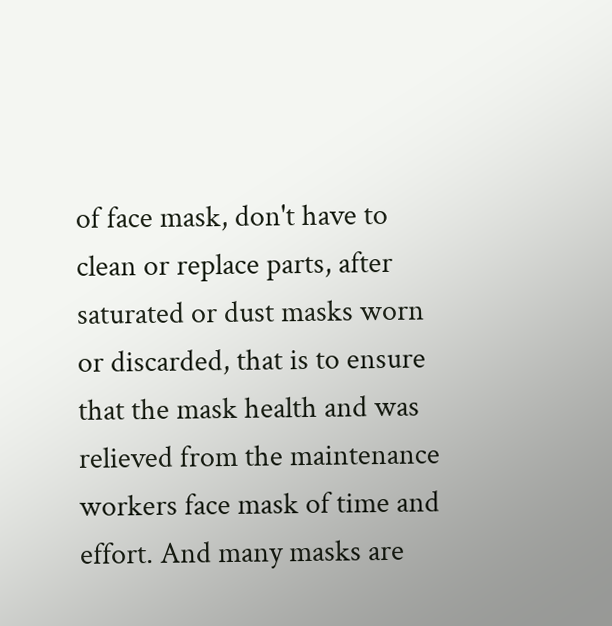of face mask, don't have to clean or replace parts, after saturated or dust masks worn or discarded, that is to ensure that the mask health and was relieved from the maintenance workers face mask of time and effort. And many masks are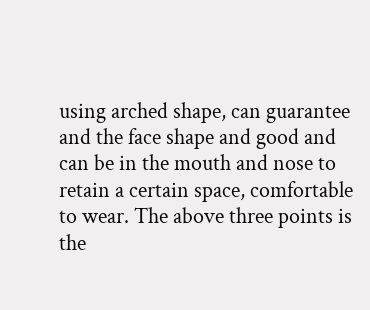using arched shape, can guarantee and the face shape and good and can be in the mouth and nose to retain a certain space, comfortable to wear. The above three points is the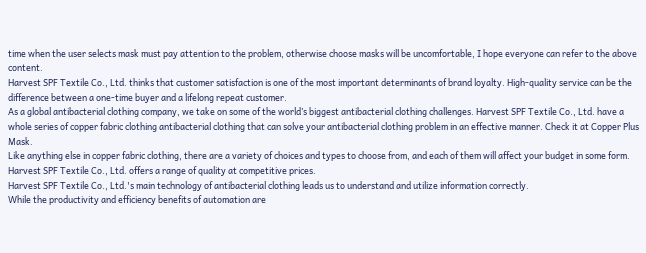time when the user selects mask must pay attention to the problem, otherwise choose masks will be uncomfortable, I hope everyone can refer to the above content.
Harvest SPF Textile Co., Ltd. thinks that customer satisfaction is one of the most important determinants of brand loyalty. High-quality service can be the difference between a one-time buyer and a lifelong repeat customer.
As a global antibacterial clothing company, we take on some of the world’s biggest antibacterial clothing challenges. Harvest SPF Textile Co., Ltd. have a whole series of copper fabric clothing antibacterial clothing that can solve your antibacterial clothing problem in an effective manner. Check it at Copper Plus Mask.
Like anything else in copper fabric clothing, there are a variety of choices and types to choose from, and each of them will affect your budget in some form. Harvest SPF Textile Co., Ltd. offers a range of quality at competitive prices.
Harvest SPF Textile Co., Ltd.'s main technology of antibacterial clothing leads us to understand and utilize information correctly.
While the productivity and efficiency benefits of automation are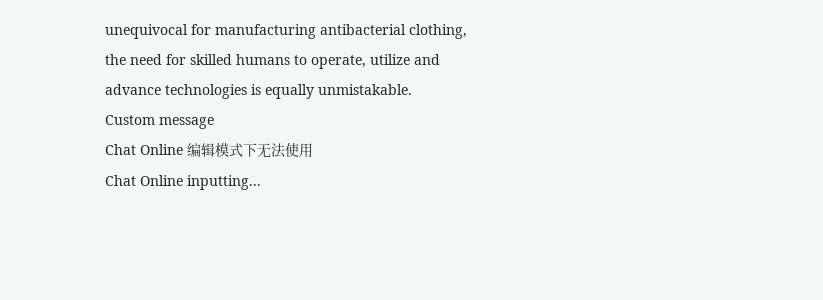unequivocal for manufacturing antibacterial clothing, the need for skilled humans to operate, utilize and advance technologies is equally unmistakable.
Custom message
Chat Online 编辑模式下无法使用
Chat Online inputting...